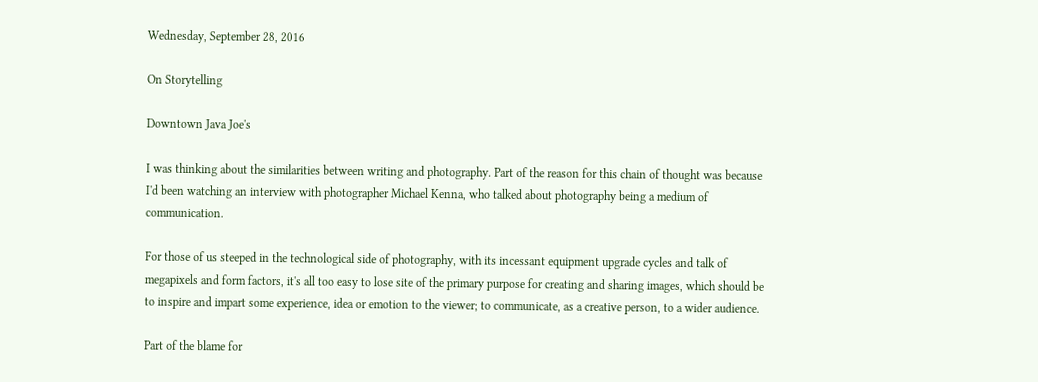Wednesday, September 28, 2016

On Storytelling

Downtown Java Joe's

I was thinking about the similarities between writing and photography. Part of the reason for this chain of thought was because I'd been watching an interview with photographer Michael Kenna, who talked about photography being a medium of communication.

For those of us steeped in the technological side of photography, with its incessant equipment upgrade cycles and talk of megapixels and form factors, it's all too easy to lose site of the primary purpose for creating and sharing images, which should be to inspire and impart some experience, idea or emotion to the viewer; to communicate, as a creative person, to a wider audience.

Part of the blame for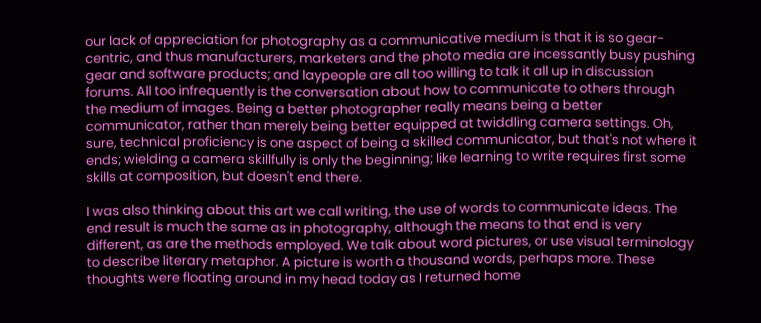our lack of appreciation for photography as a communicative medium is that it is so gear-centric, and thus manufacturers, marketers and the photo media are incessantly busy pushing gear and software products; and laypeople are all too willing to talk it all up in discussion forums. All too infrequently is the conversation about how to communicate to others through the medium of images. Being a better photographer really means being a better communicator, rather than merely being better equipped at twiddling camera settings. Oh, sure, technical proficiency is one aspect of being a skilled communicator, but that's not where it ends; wielding a camera skillfully is only the beginning; like learning to write requires first some skills at composition, but doesn't end there.

I was also thinking about this art we call writing, the use of words to communicate ideas. The end result is much the same as in photography, although the means to that end is very different, as are the methods employed. We talk about word pictures, or use visual terminology to describe literary metaphor. A picture is worth a thousand words, perhaps more. These thoughts were floating around in my head today as I returned home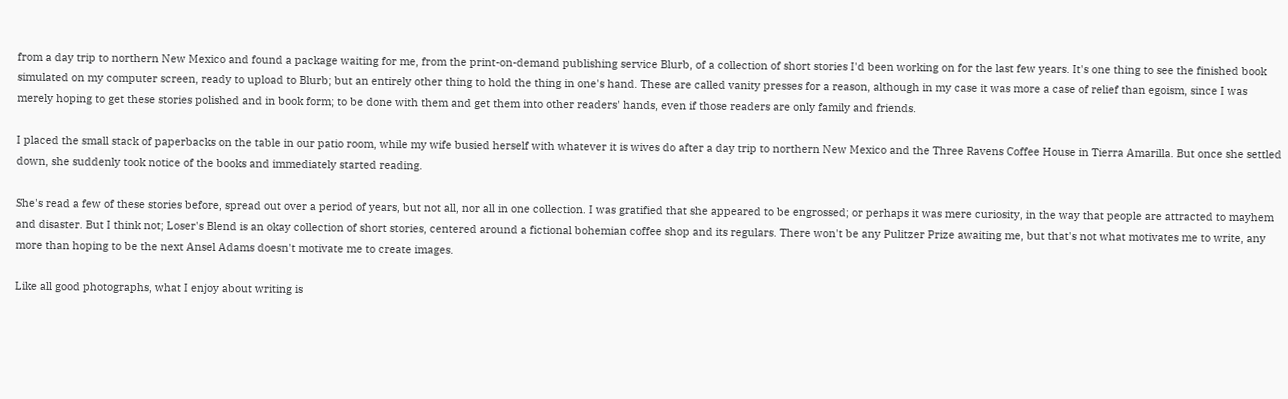from a day trip to northern New Mexico and found a package waiting for me, from the print-on-demand publishing service Blurb, of a collection of short stories I'd been working on for the last few years. It's one thing to see the finished book simulated on my computer screen, ready to upload to Blurb; but an entirely other thing to hold the thing in one's hand. These are called vanity presses for a reason, although in my case it was more a case of relief than egoism, since I was merely hoping to get these stories polished and in book form; to be done with them and get them into other readers' hands, even if those readers are only family and friends.

I placed the small stack of paperbacks on the table in our patio room, while my wife busied herself with whatever it is wives do after a day trip to northern New Mexico and the Three Ravens Coffee House in Tierra Amarilla. But once she settled down, she suddenly took notice of the books and immediately started reading.

She's read a few of these stories before, spread out over a period of years, but not all, nor all in one collection. I was gratified that she appeared to be engrossed; or perhaps it was mere curiosity, in the way that people are attracted to mayhem and disaster. But I think not; Loser's Blend is an okay collection of short stories, centered around a fictional bohemian coffee shop and its regulars. There won't be any Pulitzer Prize awaiting me, but that's not what motivates me to write, any more than hoping to be the next Ansel Adams doesn't motivate me to create images.

Like all good photographs, what I enjoy about writing is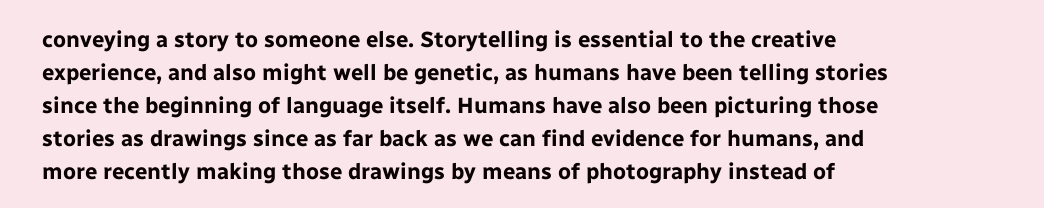conveying a story to someone else. Storytelling is essential to the creative experience, and also might well be genetic, as humans have been telling stories since the beginning of language itself. Humans have also been picturing those stories as drawings since as far back as we can find evidence for humans, and more recently making those drawings by means of photography instead of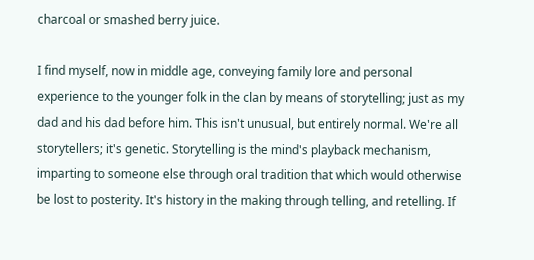charcoal or smashed berry juice.

I find myself, now in middle age, conveying family lore and personal experience to the younger folk in the clan by means of storytelling; just as my dad and his dad before him. This isn't unusual, but entirely normal. We're all storytellers; it's genetic. Storytelling is the mind's playback mechanism, imparting to someone else through oral tradition that which would otherwise be lost to posterity. It's history in the making through telling, and retelling. If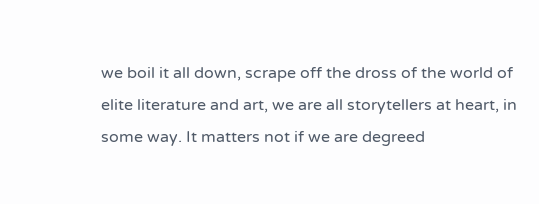we boil it all down, scrape off the dross of the world of elite literature and art, we are all storytellers at heart, in some way. It matters not if we are degreed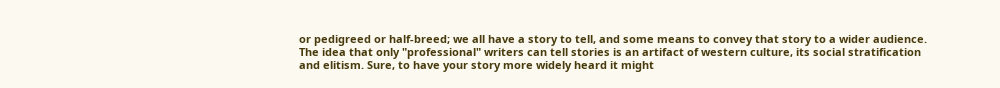or pedigreed or half-breed; we all have a story to tell, and some means to convey that story to a wider audience. The idea that only "professional" writers can tell stories is an artifact of western culture, its social stratification and elitism. Sure, to have your story more widely heard it might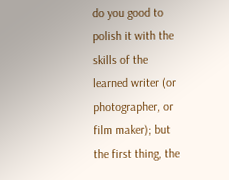do you good to polish it with the skills of the learned writer (or photographer, or film maker); but the first thing, the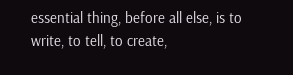essential thing, before all else, is to write, to tell, to create,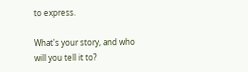to express.

What's your story, and who will you tell it to?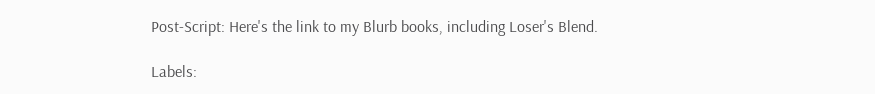Post-Script: Here's the link to my Blurb books, including Loser's Blend.

Labels: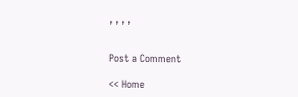, , , ,


Post a Comment

<< Home